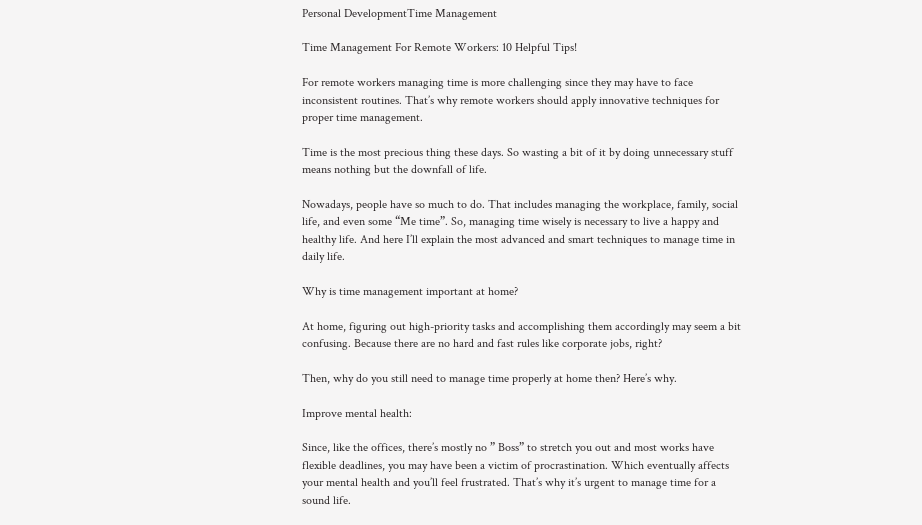Personal DevelopmentTime Management

Time Management For Remote Workers: 10 Helpful Tips!

For remote workers managing time is more challenging since they may have to face inconsistent routines. That’s why remote workers should apply innovative techniques for proper time management.

Time is the most precious thing these days. So wasting a bit of it by doing unnecessary stuff means nothing but the downfall of life.

Nowadays, people have so much to do. That includes managing the workplace, family, social life, and even some “Me time”. So, managing time wisely is necessary to live a happy and healthy life. And here I’ll explain the most advanced and smart techniques to manage time in daily life.

Why is time management important at home?

At home, figuring out high-priority tasks and accomplishing them accordingly may seem a bit confusing. Because there are no hard and fast rules like corporate jobs, right?

Then, why do you still need to manage time properly at home then? Here’s why.

Improve mental health:

Since, like the offices, there’s mostly no ” Boss” to stretch you out and most works have flexible deadlines, you may have been a victim of procrastination. Which eventually affects your mental health and you’ll feel frustrated. That’s why it’s urgent to manage time for a sound life.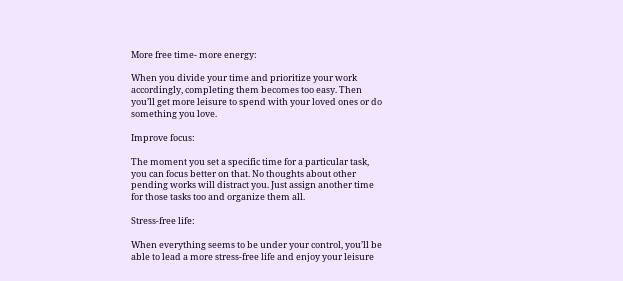More free time- more energy:

When you divide your time and prioritize your work accordingly, completing them becomes too easy. Then you’ll get more leisure to spend with your loved ones or do something you love.

Improve focus:

The moment you set a specific time for a particular task, you can focus better on that. No thoughts about other pending works will distract you. Just assign another time for those tasks too and organize them all.

Stress-free life:

When everything seems to be under your control, you’ll be able to lead a more stress-free life and enjoy your leisure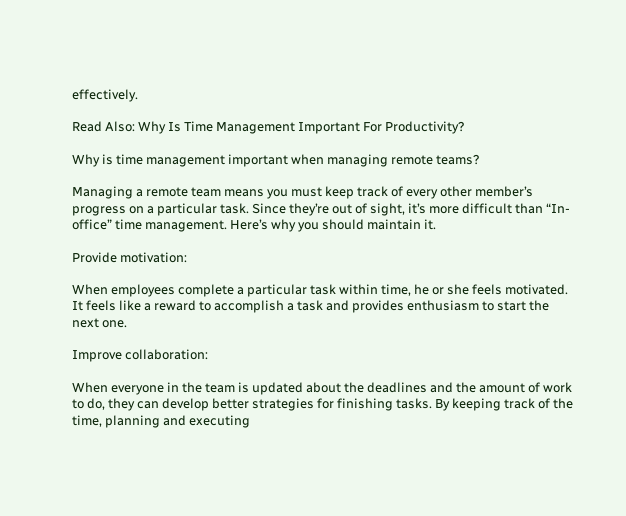effectively.

Read Also: Why Is Time Management Important For Productivity?

Why is time management important when managing remote teams?

Managing a remote team means you must keep track of every other member’s progress on a particular task. Since they’re out of sight, it’s more difficult than “In-office” time management. Here’s why you should maintain it.

Provide motivation:

When employees complete a particular task within time, he or she feels motivated. It feels like a reward to accomplish a task and provides enthusiasm to start the next one.

Improve collaboration:

When everyone in the team is updated about the deadlines and the amount of work to do, they can develop better strategies for finishing tasks. By keeping track of the time, planning and executing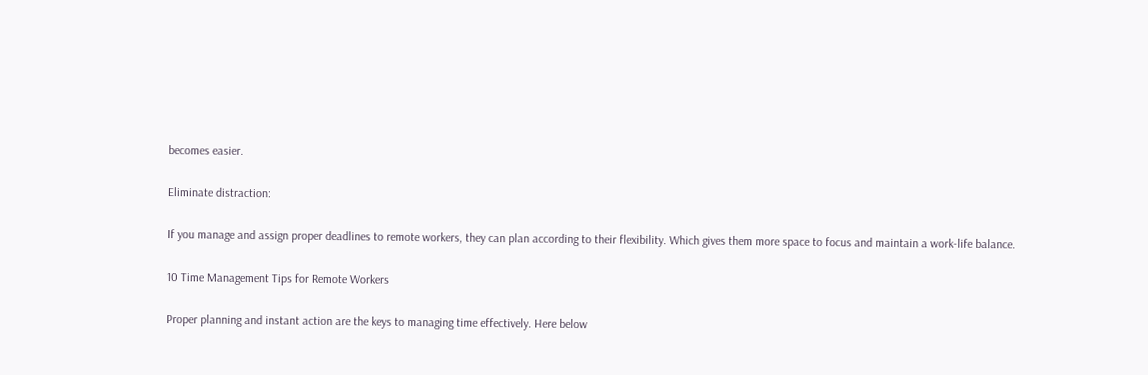becomes easier.

Eliminate distraction:

If you manage and assign proper deadlines to remote workers, they can plan according to their flexibility. Which gives them more space to focus and maintain a work-life balance.

10 Time Management Tips for Remote Workers

Proper planning and instant action are the keys to managing time effectively. Here below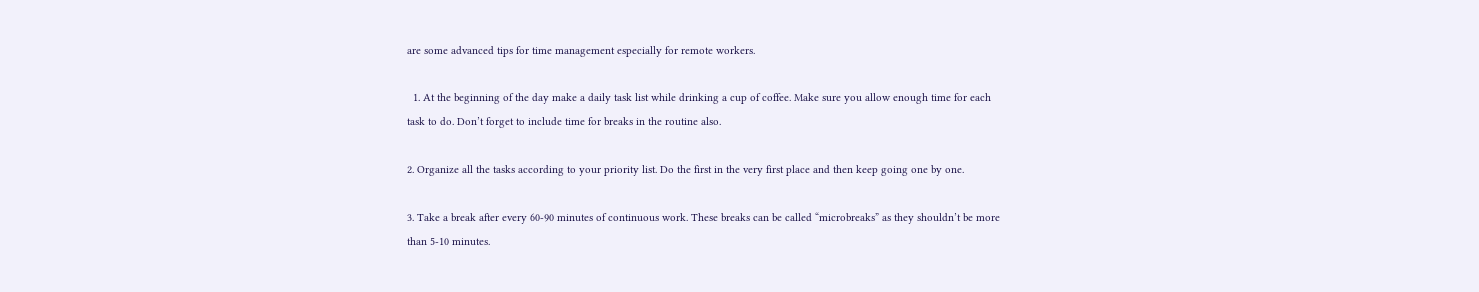are some advanced tips for time management especially for remote workers.

  1. At the beginning of the day make a daily task list while drinking a cup of coffee. Make sure you allow enough time for each task to do. Don’t forget to include time for breaks in the routine also.

2. Organize all the tasks according to your priority list. Do the first in the very first place and then keep going one by one.

3. Take a break after every 60-90 minutes of continuous work. These breaks can be called “microbreaks” as they shouldn’t be more than 5-10 minutes.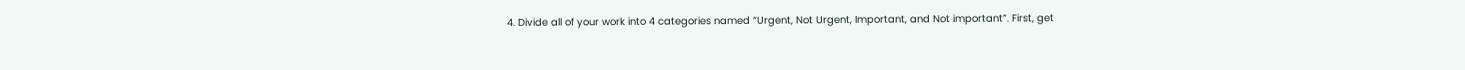4. Divide all of your work into 4 categories named “Urgent, Not Urgent, Important, and Not important”. First, get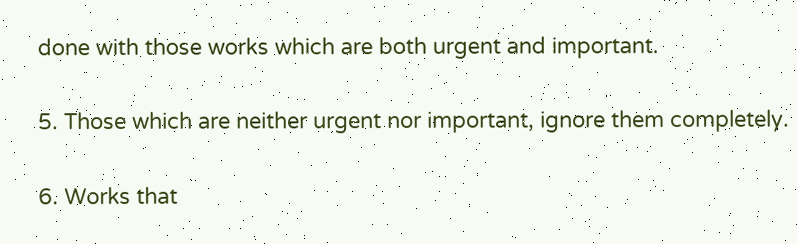done with those works which are both urgent and important.

5. Those which are neither urgent nor important, ignore them completely.

6. Works that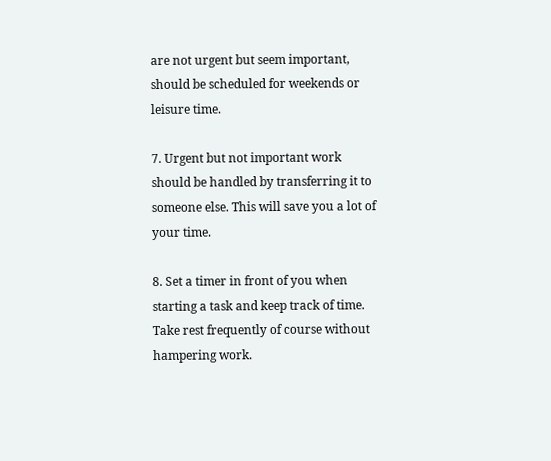are not urgent but seem important, should be scheduled for weekends or leisure time.

7. Urgent but not important work should be handled by transferring it to someone else. This will save you a lot of your time.

8. Set a timer in front of you when starting a task and keep track of time. Take rest frequently of course without hampering work.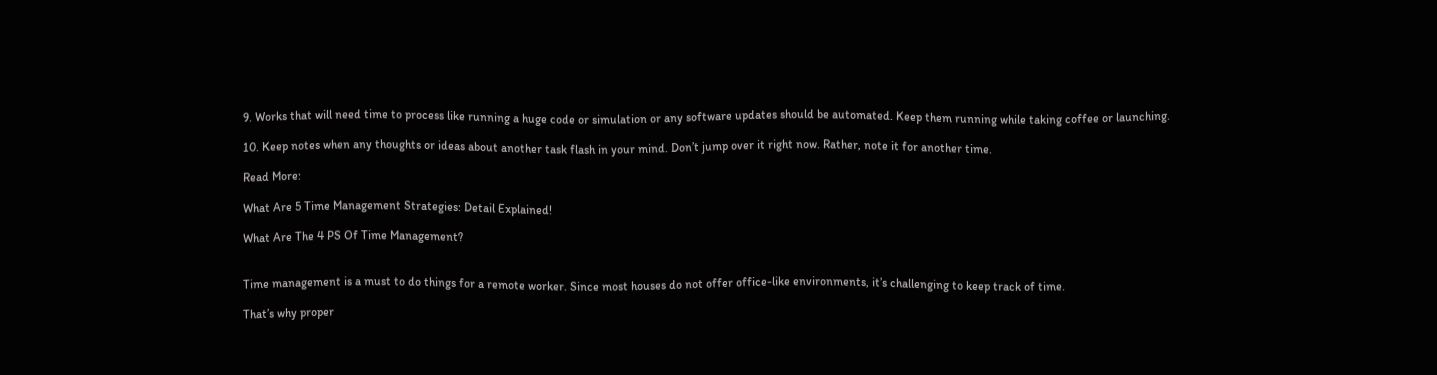9. Works that will need time to process like running a huge code or simulation or any software updates should be automated. Keep them running while taking coffee or launching.

10. Keep notes when any thoughts or ideas about another task flash in your mind. Don’t jump over it right now. Rather, note it for another time.

Read More:

What Are 5 Time Management Strategies: Detail Explained!

What Are The 4 PS Of Time Management?


Time management is a must to do things for a remote worker. Since most houses do not offer office-like environments, it’s challenging to keep track of time.

That’s why proper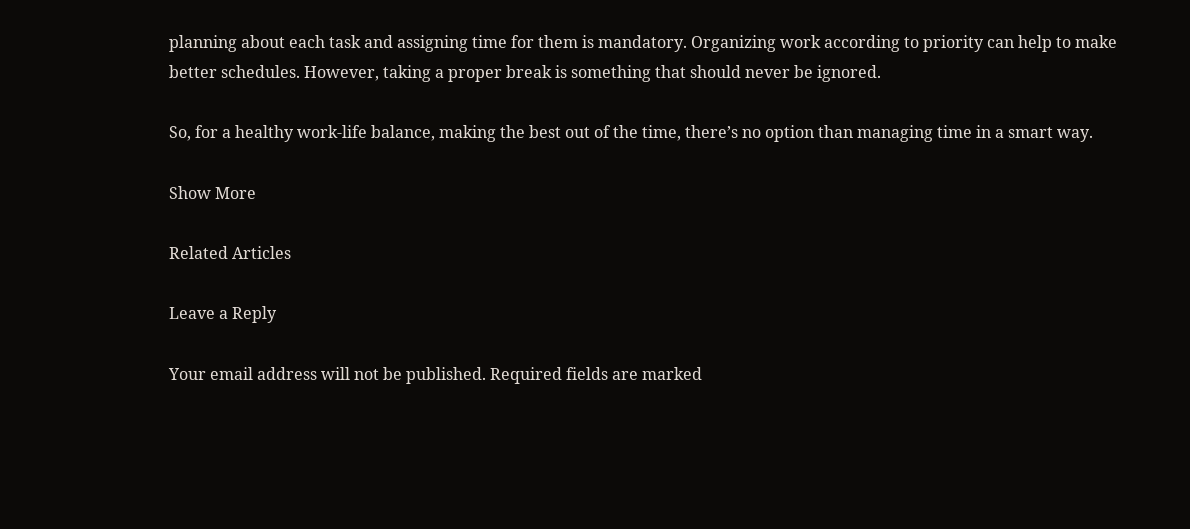planning about each task and assigning time for them is mandatory. Organizing work according to priority can help to make better schedules. However, taking a proper break is something that should never be ignored.

So, for a healthy work-life balance, making the best out of the time, there’s no option than managing time in a smart way.

Show More

Related Articles

Leave a Reply

Your email address will not be published. Required fields are marked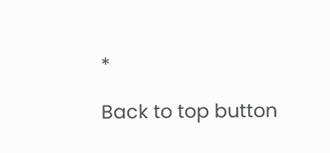*

Back to top button